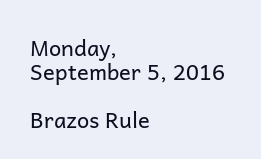Monday, September 5, 2016

Brazos Rule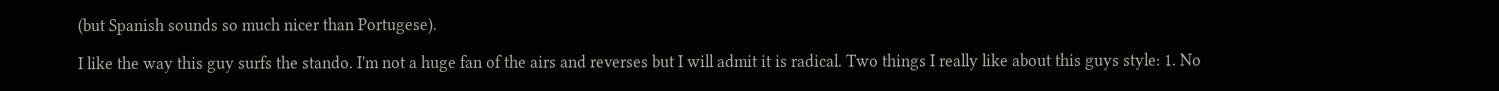(but Spanish sounds so much nicer than Portugese).

I like the way this guy surfs the stando. I'm not a huge fan of the airs and reverses but I will admit it is radical. Two things I really like about this guys style: 1. No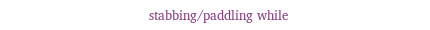stabbing/paddling while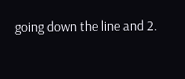going down the line and 2.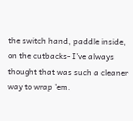the switch hand, paddle inside, on the cutbacks- I've always thought that was such a cleaner way to wrap 'em.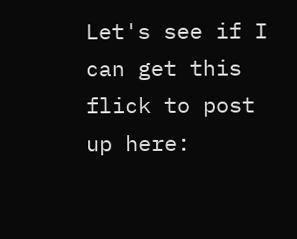Let's see if I can get this flick to post up here: